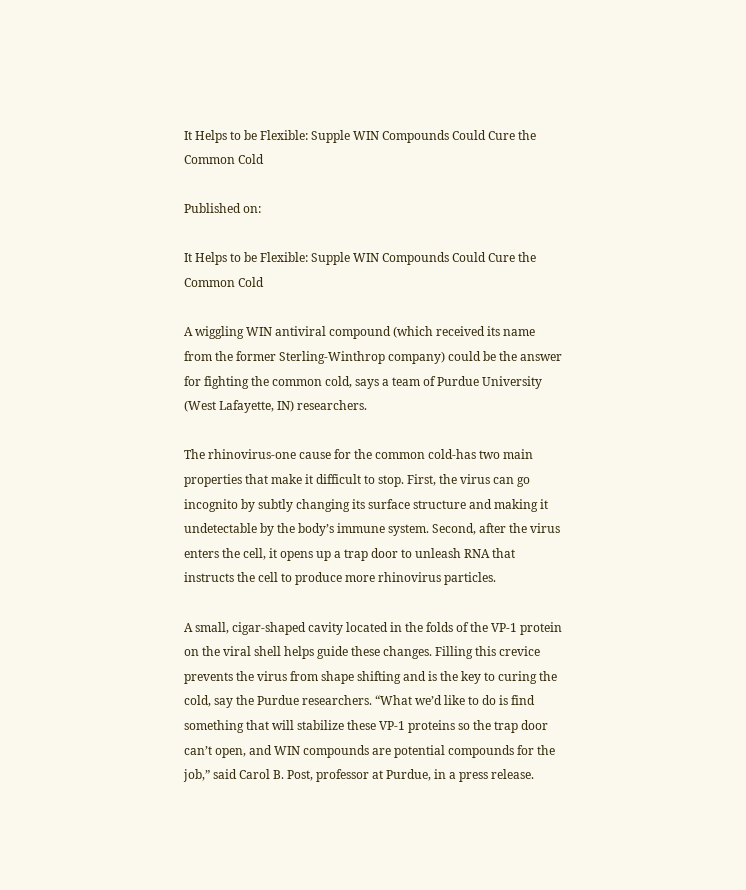It Helps to be Flexible: Supple WIN Compounds Could Cure the Common Cold

Published on:

It Helps to be Flexible: Supple WIN Compounds Could Cure the Common Cold

A wiggling WIN antiviral compound (which received its name from the former Sterling-Winthrop company) could be the answer for fighting the common cold, says a team of Purdue University (West Lafayette, IN) researchers.

The rhinovirus-one cause for the common cold-has two main properties that make it difficult to stop. First, the virus can go incognito by subtly changing its surface structure and making it undetectable by the body’s immune system. Second, after the virus enters the cell, it opens up a trap door to unleash RNA that instructs the cell to produce more rhinovirus particles.

A small, cigar-shaped cavity located in the folds of the VP-1 protein on the viral shell helps guide these changes. Filling this crevice prevents the virus from shape shifting and is the key to curing the cold, say the Purdue researchers. “What we’d like to do is find something that will stabilize these VP-1 proteins so the trap door can’t open, and WIN compounds are potential compounds for the job,” said Carol B. Post, professor at Purdue, in a press release.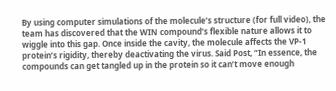By using computer simulations of the molecule’s structure (for full video), the team has discovered that the WIN compound’s flexible nature allows it to wiggle into this gap. Once inside the cavity, the molecule affects the VP-1 protein’s rigidity, thereby deactivating the virus. Said Post, “In essence, the compounds can get tangled up in the protein so it can’t move enough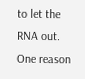to let the RNA out. One reason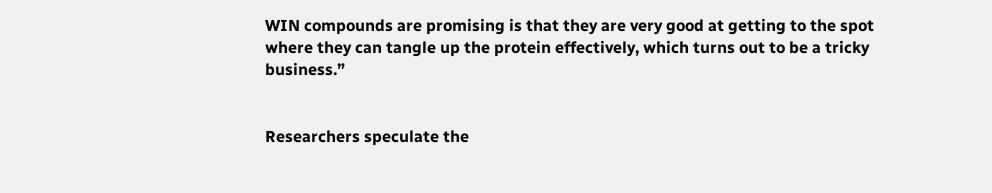WIN compounds are promising is that they are very good at getting to the spot where they can tangle up the protein effectively, which turns out to be a tricky business.”


Researchers speculate the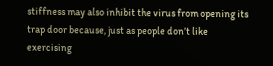stiffness may also inhibit the virus from opening its trap door because, just as people don’t like exercising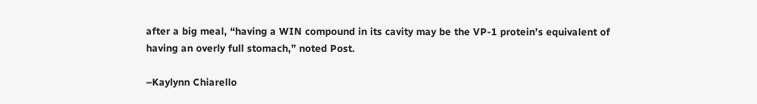after a big meal, “having a WIN compound in its cavity may be the VP-1 protein’s equivalent of having an overly full stomach,” noted Post.

–Kaylynn Chiarello